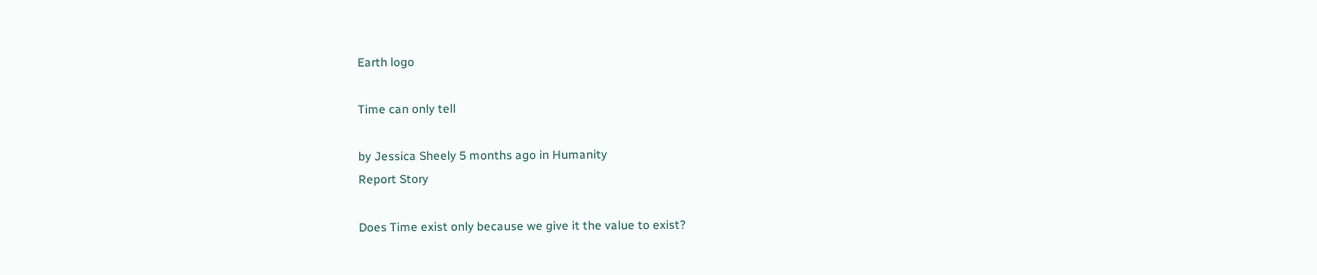Earth logo

Time can only tell

by Jessica Sheely 5 months ago in Humanity
Report Story

Does Time exist only because we give it the value to exist?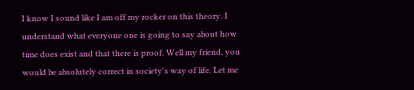I know I sound like I am off my rocker on this theory. I understand what everyone one is going to say about how time does exist and that there is proof. Well my friend, you would be absolutely correct in society's way of life. Let me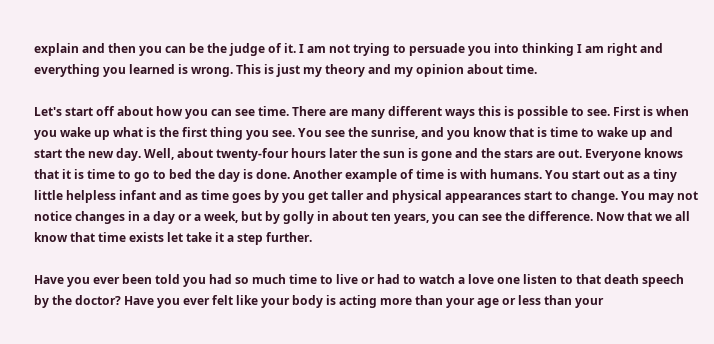explain and then you can be the judge of it. I am not trying to persuade you into thinking I am right and everything you learned is wrong. This is just my theory and my opinion about time.

Let's start off about how you can see time. There are many different ways this is possible to see. First is when you wake up what is the first thing you see. You see the sunrise, and you know that is time to wake up and start the new day. Well, about twenty-four hours later the sun is gone and the stars are out. Everyone knows that it is time to go to bed the day is done. Another example of time is with humans. You start out as a tiny little helpless infant and as time goes by you get taller and physical appearances start to change. You may not notice changes in a day or a week, but by golly in about ten years, you can see the difference. Now that we all know that time exists let take it a step further.

Have you ever been told you had so much time to live or had to watch a love one listen to that death speech by the doctor? Have you ever felt like your body is acting more than your age or less than your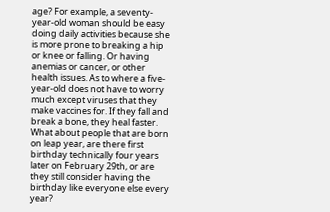age? For example, a seventy-year-old woman should be easy doing daily activities because she is more prone to breaking a hip or knee or falling. Or having anemias or cancer, or other health issues. As to where a five-year-old does not have to worry much except viruses that they make vaccines for. If they fall and break a bone, they heal faster. What about people that are born on leap year, are there first birthday technically four years later on February 29th, or are they still consider having the birthday like everyone else every year?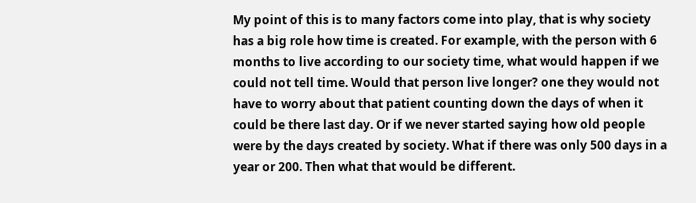My point of this is to many factors come into play, that is why society has a big role how time is created. For example, with the person with 6 months to live according to our society time, what would happen if we could not tell time. Would that person live longer? one they would not have to worry about that patient counting down the days of when it could be there last day. Or if we never started saying how old people were by the days created by society. What if there was only 500 days in a year or 200. Then what that would be different.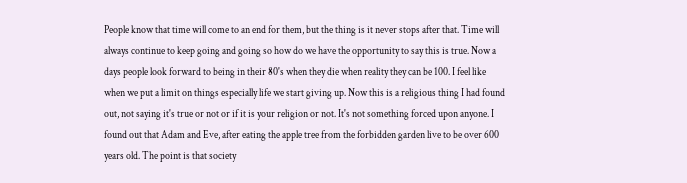People know that time will come to an end for them, but the thing is it never stops after that. Time will always continue to keep going and going so how do we have the opportunity to say this is true. Now a days people look forward to being in their 80's when they die when reality they can be 100. I feel like when we put a limit on things especially life we start giving up. Now this is a religious thing I had found out, not saying it's true or not or if it is your religion or not. It's not something forced upon anyone. I found out that Adam and Eve, after eating the apple tree from the forbidden garden live to be over 600 years old. The point is that society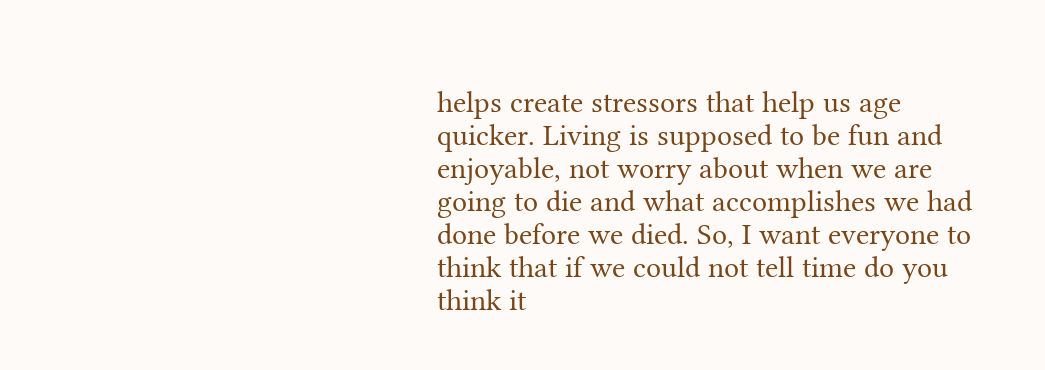helps create stressors that help us age quicker. Living is supposed to be fun and enjoyable, not worry about when we are going to die and what accomplishes we had done before we died. So, I want everyone to think that if we could not tell time do you think it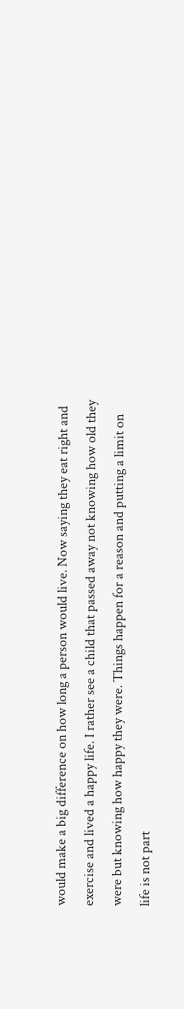would make a big difference on how long a person would live. Now saying they eat right and exercise and lived a happy life. I rather see a child that passed away not knowing how old they were but knowing how happy they were. Things happen for a reason and putting a limit on life is not part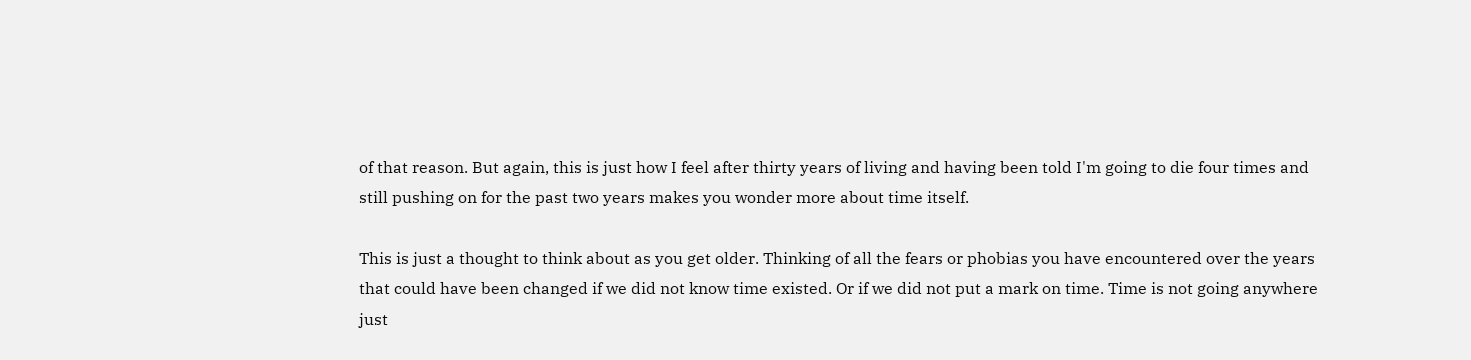of that reason. But again, this is just how I feel after thirty years of living and having been told I'm going to die four times and still pushing on for the past two years makes you wonder more about time itself.

This is just a thought to think about as you get older. Thinking of all the fears or phobias you have encountered over the years that could have been changed if we did not know time existed. Or if we did not put a mark on time. Time is not going anywhere just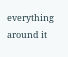everything around it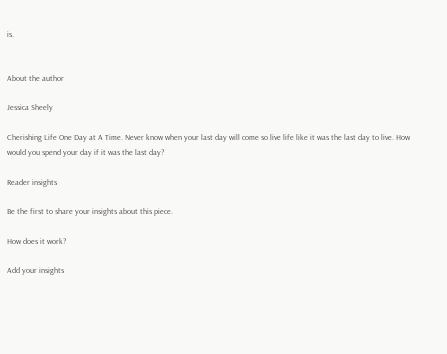is.


About the author

Jessica Sheely

Cherishing Life One Day at A Time. Never know when your last day will come so live life like it was the last day to live. How would you spend your day if it was the last day?

Reader insights

Be the first to share your insights about this piece.

How does it work?

Add your insights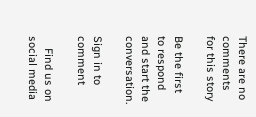There are no comments for this story

Be the first to respond and start the conversation.

Sign in to comment

    Find us on social media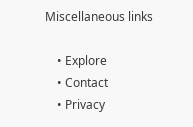Miscellaneous links

    • Explore
    • Contact
    • Privacy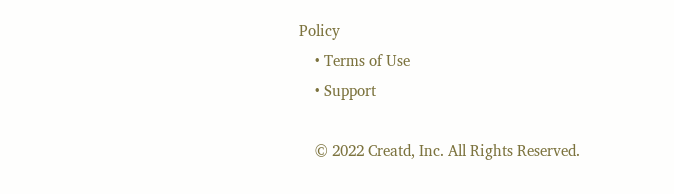Policy
    • Terms of Use
    • Support

    © 2022 Creatd, Inc. All Rights Reserved.